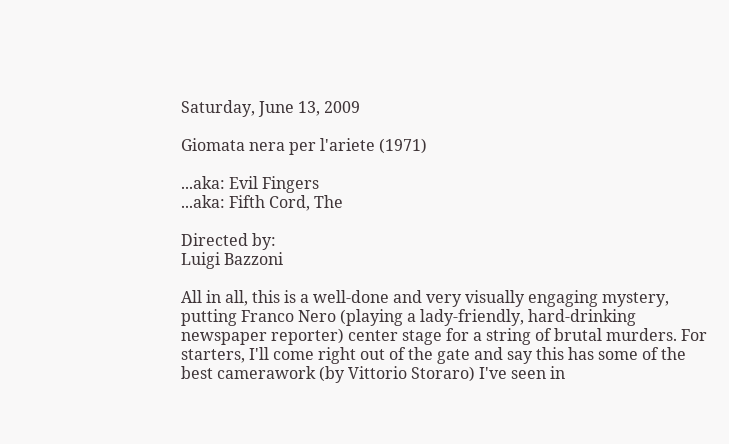Saturday, June 13, 2009

Giomata nera per l'ariete (1971)

...aka: Evil Fingers
...aka: Fifth Cord, The

Directed by:
Luigi Bazzoni

All in all, this is a well-done and very visually engaging mystery, putting Franco Nero (playing a lady-friendly, hard-drinking newspaper reporter) center stage for a string of brutal murders. For starters, I'll come right out of the gate and say this has some of the best camerawork (by Vittorio Storaro) I've seen in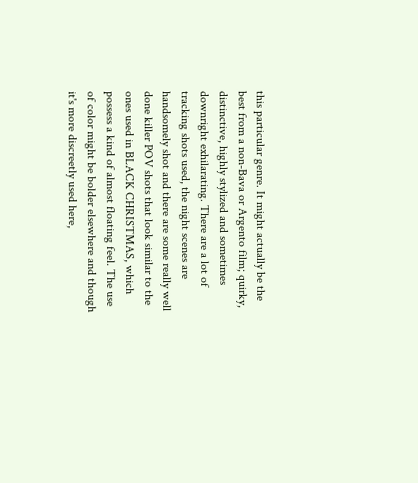this particular genre. It might actually be the best from a non-Bava or Argento film; quirky, distinctive, highly stylized and sometimes downright exhilarating. There are a lot of tracking shots used, the night scenes are handsomely shot and there are some really well done killer POV shots that look similar to the ones used in BLACK CHRISTMAS, which possess a kind of almost floating feel. The use of color might be bolder elsewhere and though it's more discreetly used here,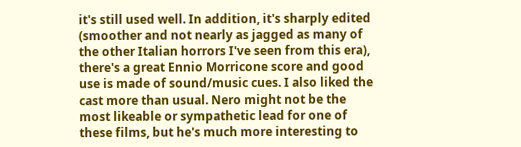it's still used well. In addition, it's sharply edited (smoother and not nearly as jagged as many of the other Italian horrors I've seen from this era), there's a great Ennio Morricone score and good use is made of sound/music cues. I also liked the cast more than usual. Nero might not be the most likeable or sympathetic lead for one of these films, but he's much more interesting to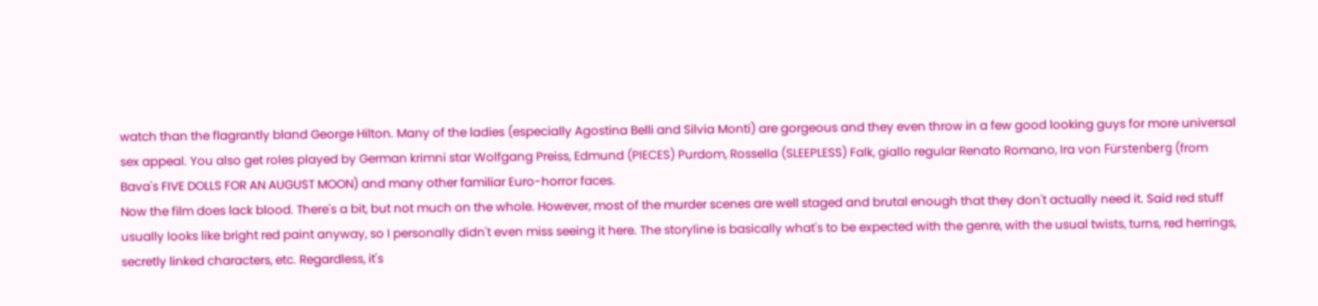watch than the flagrantly bland George Hilton. Many of the ladies (especially Agostina Belli and Silvia Monti) are gorgeous and they even throw in a few good looking guys for more universal sex appeal. You also get roles played by German krimni star Wolfgang Preiss, Edmund (PIECES) Purdom, Rossella (SLEEPLESS) Falk, giallo regular Renato Romano, Ira von Fürstenberg (from Bava's FIVE DOLLS FOR AN AUGUST MOON) and many other familiar Euro-horror faces.
Now the film does lack blood. There's a bit, but not much on the whole. However, most of the murder scenes are well staged and brutal enough that they don't actually need it. Said red stuff usually looks like bright red paint anyway, so I personally didn't even miss seeing it here. The storyline is basically what's to be expected with the genre, with the usual twists, turns, red herrings, secretly linked characters, etc. Regardless, it's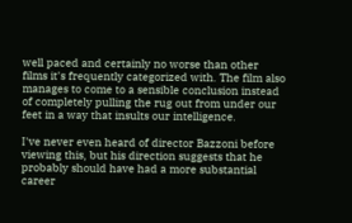well paced and certainly no worse than other films it's frequently categorized with. The film also manages to come to a sensible conclusion instead of completely pulling the rug out from under our feet in a way that insults our intelligence.

I've never even heard of director Bazzoni before viewing this, but his direction suggests that he probably should have had a more substantial career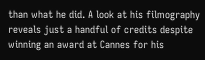than what he did. A look at his filmography reveals just a handful of credits despite winning an award at Cannes for his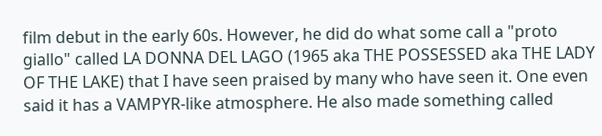film debut in the early 60s. However, he did do what some call a "proto giallo" called LA DONNA DEL LAGO (1965 aka THE POSSESSED aka THE LADY OF THE LAKE) that I have seen praised by many who have seen it. One even said it has a VAMPYR-like atmosphere. He also made something called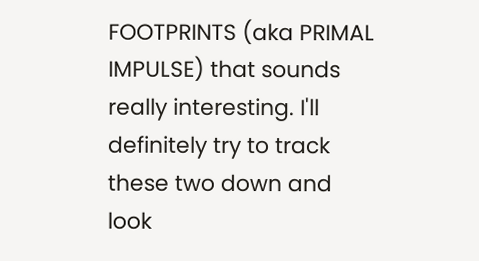FOOTPRINTS (aka PRIMAL IMPULSE) that sounds really interesting. I'll definitely try to track these two down and look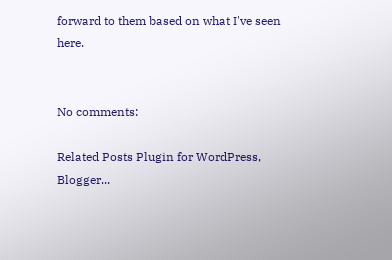forward to them based on what I've seen here.


No comments:

Related Posts Plugin for WordPress, Blogger...